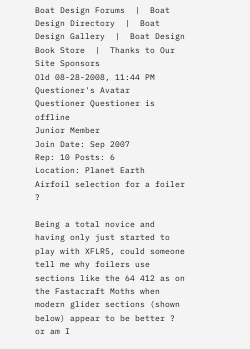Boat Design Forums  |  Boat Design Directory  |  Boat Design Gallery  |  Boat Design Book Store  |  Thanks to Our Site Sponsors
Old 08-28-2008, 11:44 PM
Questioner's Avatar
Questioner Questioner is offline
Junior Member
Join Date: Sep 2007
Rep: 10 Posts: 6
Location: Planet Earth
Airfoil selection for a foiler ?

Being a total novice and having only just started to play with XFLR5, could someone tell me why foilers use sections like the 64 412 as on the Fastacraft Moths when modern glider sections (shown below) appear to be better ? or am I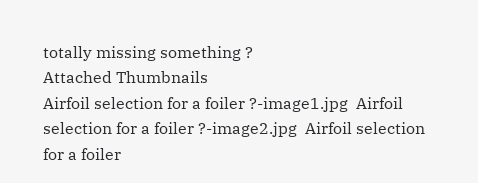totally missing something ?
Attached Thumbnails
Airfoil selection for a foiler ?-image1.jpg  Airfoil selection for a foiler ?-image2.jpg  Airfoil selection for a foiler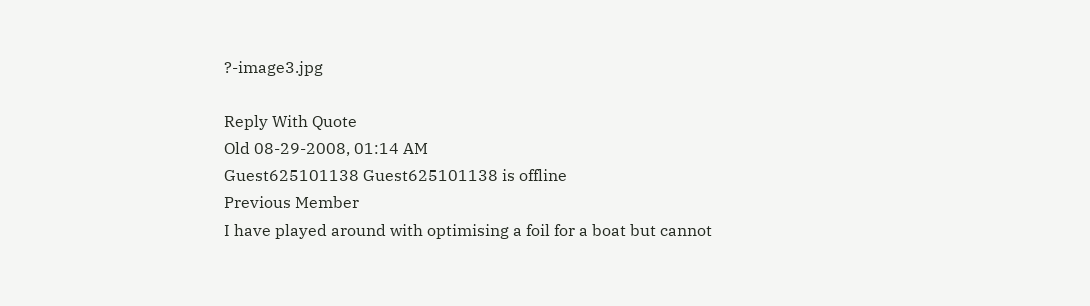?-image3.jpg

Reply With Quote
Old 08-29-2008, 01:14 AM
Guest625101138 Guest625101138 is offline
Previous Member
I have played around with optimising a foil for a boat but cannot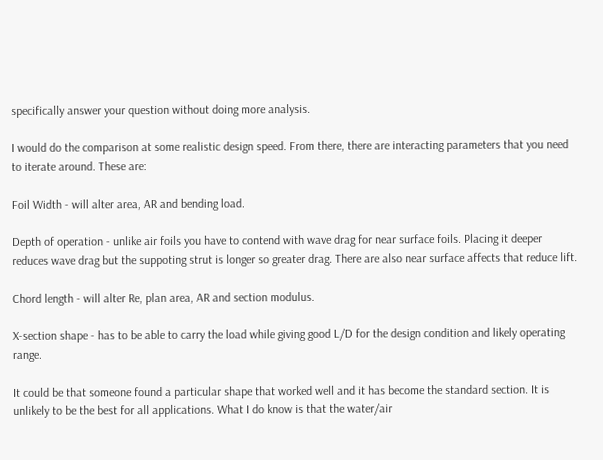specifically answer your question without doing more analysis.

I would do the comparison at some realistic design speed. From there, there are interacting parameters that you need to iterate around. These are:

Foil Width - will alter area, AR and bending load.

Depth of operation - unlike air foils you have to contend with wave drag for near surface foils. Placing it deeper reduces wave drag but the suppoting strut is longer so greater drag. There are also near surface affects that reduce lift.

Chord length - will alter Re, plan area, AR and section modulus.

X-section shape - has to be able to carry the load while giving good L/D for the design condition and likely operating range.

It could be that someone found a particular shape that worked well and it has become the standard section. It is unlikely to be the best for all applications. What I do know is that the water/air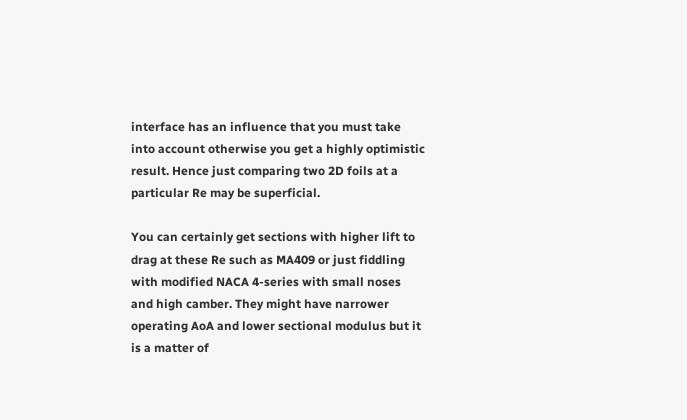interface has an influence that you must take into account otherwise you get a highly optimistic result. Hence just comparing two 2D foils at a particular Re may be superficial.

You can certainly get sections with higher lift to drag at these Re such as MA409 or just fiddling with modified NACA 4-series with small noses and high camber. They might have narrower operating AoA and lower sectional modulus but it is a matter of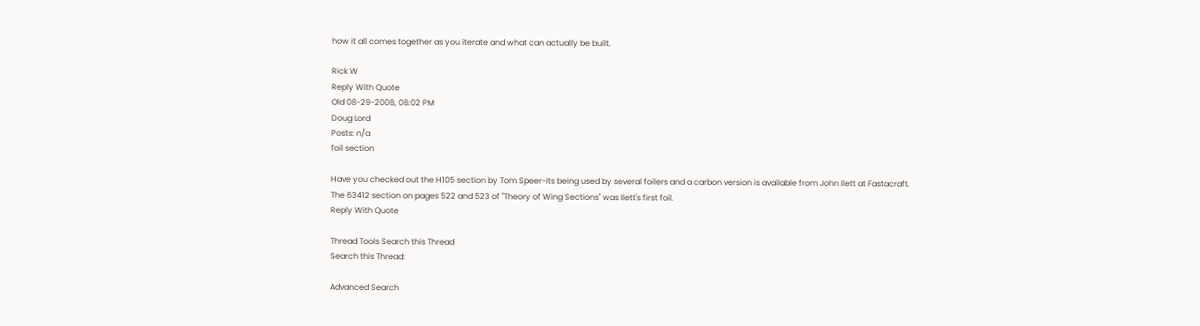how it all comes together as you iterate and what can actually be built.

Rick W
Reply With Quote
Old 08-29-2008, 08:02 PM
Doug Lord
Posts: n/a
foil section

Have you checked out the H105 section by Tom Speer-its being used by several foilers and a carbon version is available from John Ilett at Fastacraft.
The 63412 section on pages 522 and 523 of "Theory of Wing Sections" was Ilett's first foil.
Reply With Quote

Thread Tools Search this Thread
Search this Thread:

Advanced Search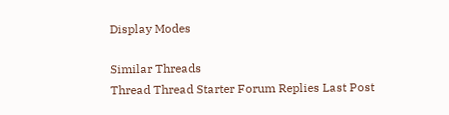Display Modes

Similar Threads
Thread Thread Starter Forum Replies Last Post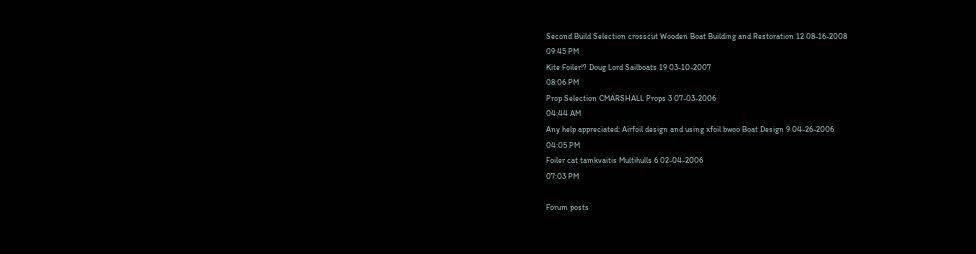Second Build Selection crosscut Wooden Boat Building and Restoration 12 08-16-2008
09:45 PM
Kite Foiler!? Doug Lord Sailboats 19 03-10-2007
08:06 PM
Prop Selection CMARSHALL Props 3 07-03-2006
04:44 AM
Any help appreciated: Airfoil design and using xfoil bwoo Boat Design 9 04-26-2006
04:05 PM
Foiler cat tamkvaitis Multihulls 6 02-04-2006
07:03 PM

Forum posts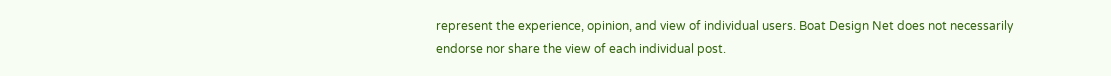represent the experience, opinion, and view of individual users. Boat Design Net does not necessarily endorse nor share the view of each individual post.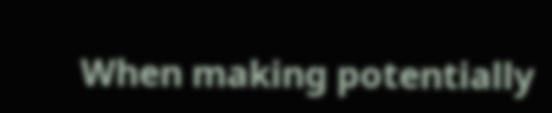When making potentially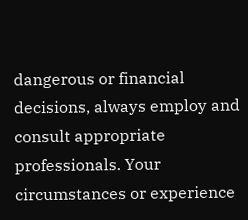dangerous or financial decisions, always employ and consult appropriate professionals. Your circumstances or experience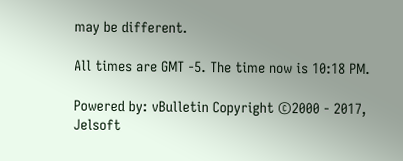may be different.

All times are GMT -5. The time now is 10:18 PM.

Powered by: vBulletin Copyright ©2000 - 2017, Jelsoft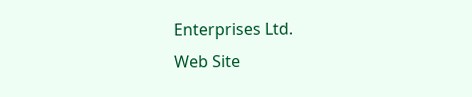Enterprises Ltd.
Web Site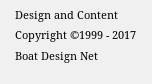Design and Content Copyright ©1999 - 2017 Boat Design Net